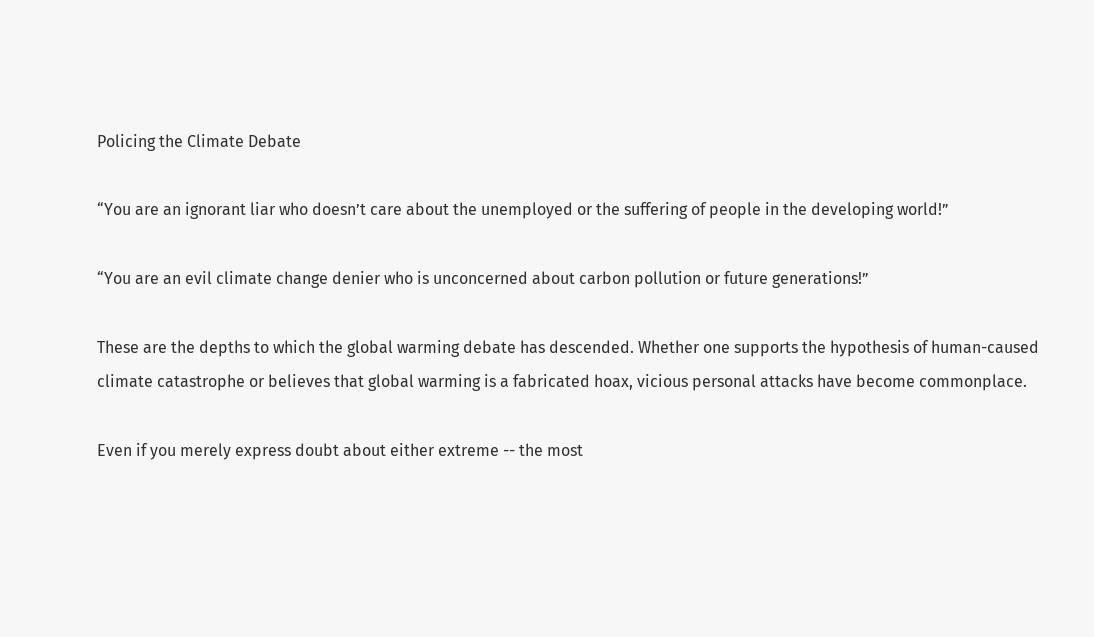Policing the Climate Debate

“You are an ignorant liar who doesn’t care about the unemployed or the suffering of people in the developing world!”

“You are an evil climate change denier who is unconcerned about carbon pollution or future generations!”

These are the depths to which the global warming debate has descended. Whether one supports the hypothesis of human-caused climate catastrophe or believes that global warming is a fabricated hoax, vicious personal attacks have become commonplace.

Even if you merely express doubt about either extreme -- the most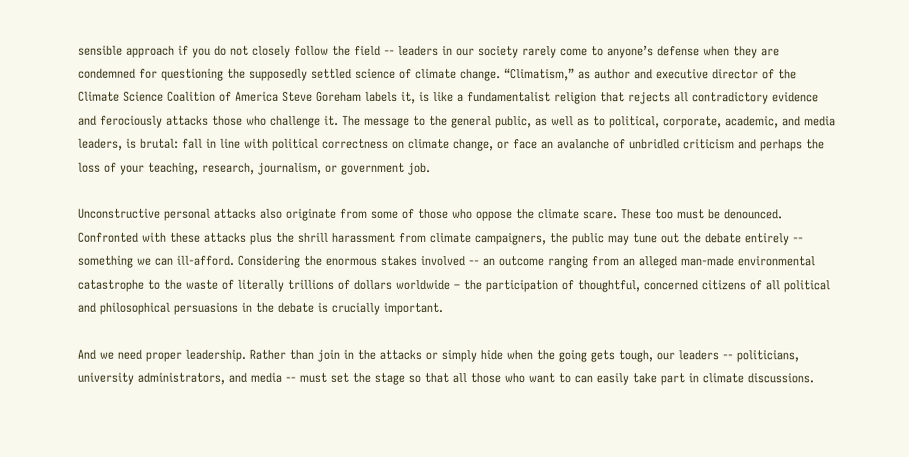sensible approach if you do not closely follow the field -- leaders in our society rarely come to anyone’s defense when they are condemned for questioning the supposedly settled science of climate change. “Climatism,” as author and executive director of the Climate Science Coalition of America Steve Goreham labels it, is like a fundamentalist religion that rejects all contradictory evidence and ferociously attacks those who challenge it. The message to the general public, as well as to political, corporate, academic, and media leaders, is brutal: fall in line with political correctness on climate change, or face an avalanche of unbridled criticism and perhaps the loss of your teaching, research, journalism, or government job.

Unconstructive personal attacks also originate from some of those who oppose the climate scare. These too must be denounced. Confronted with these attacks plus the shrill harassment from climate campaigners, the public may tune out the debate entirely -- something we can ill-afford. Considering the enormous stakes involved -- an outcome ranging from an alleged man-made environmental catastrophe to the waste of literally trillions of dollars worldwide – the participation of thoughtful, concerned citizens of all political and philosophical persuasions in the debate is crucially important.

And we need proper leadership. Rather than join in the attacks or simply hide when the going gets tough, our leaders -- politicians, university administrators, and media -- must set the stage so that all those who want to can easily take part in climate discussions.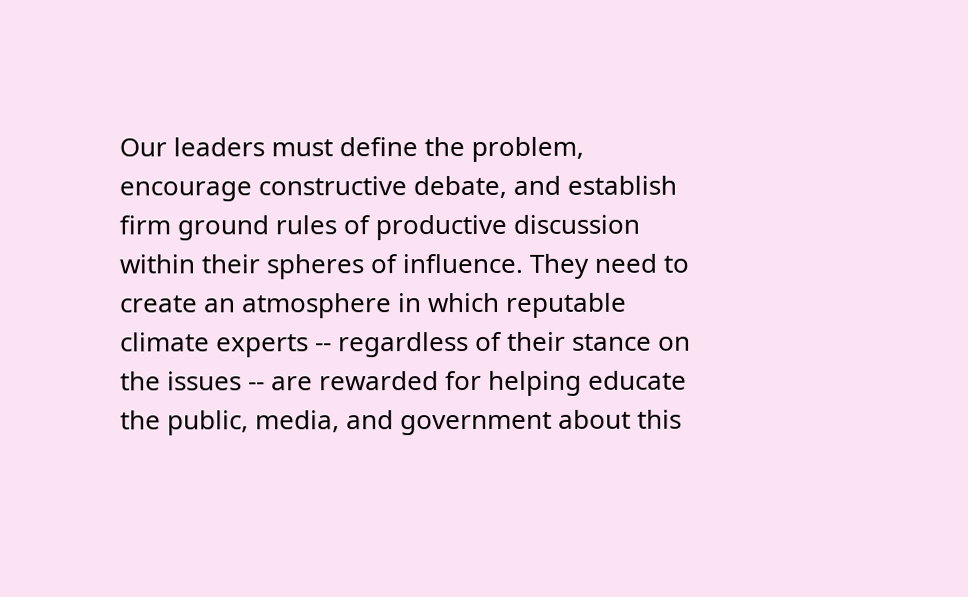Our leaders must define the problem, encourage constructive debate, and establish firm ground rules of productive discussion within their spheres of influence. They need to create an atmosphere in which reputable climate experts -- regardless of their stance on the issues -- are rewarded for helping educate the public, media, and government about this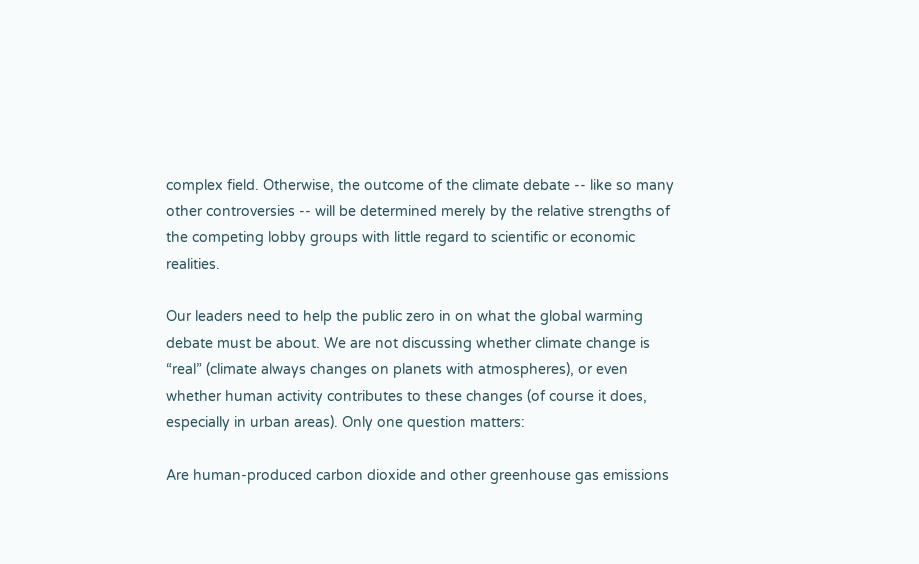complex field. Otherwise, the outcome of the climate debate -- like so many other controversies -- will be determined merely by the relative strengths of the competing lobby groups with little regard to scientific or economic realities.

Our leaders need to help the public zero in on what the global warming debate must be about. We are not discussing whether climate change is “real” (climate always changes on planets with atmospheres), or even whether human activity contributes to these changes (of course it does, especially in urban areas). Only one question matters:

Are human-produced carbon dioxide and other greenhouse gas emissions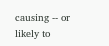causing -- or likely to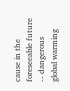cause in the foreseeable future -- dangerous global warming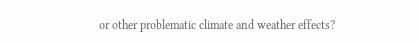or other problematic climate and weather effects?